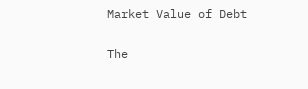Market Value of Debt

The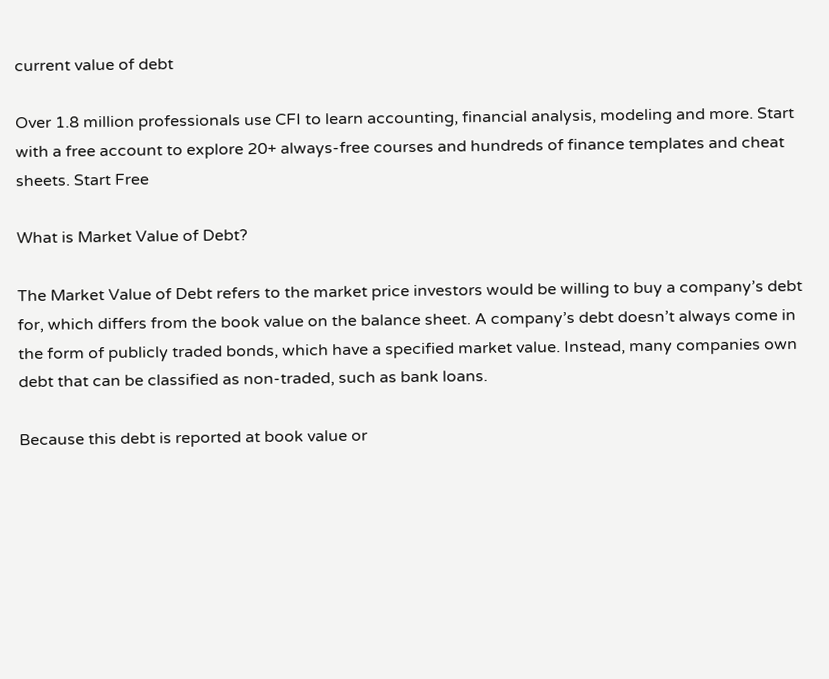current value of debt

Over 1.8 million professionals use CFI to learn accounting, financial analysis, modeling and more. Start with a free account to explore 20+ always-free courses and hundreds of finance templates and cheat sheets. Start Free

What is Market Value of Debt?

The Market Value of Debt refers to the market price investors would be willing to buy a company’s debt for, which differs from the book value on the balance sheet. A company’s debt doesn’t always come in the form of publicly traded bonds, which have a specified market value. Instead, many companies own debt that can be classified as non-traded, such as bank loans.

Because this debt is reported at book value or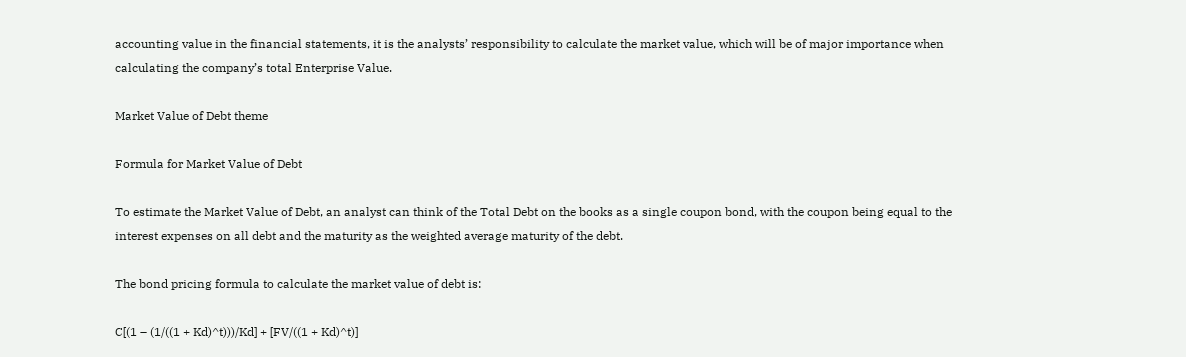accounting value in the financial statements, it is the analysts’ responsibility to calculate the market value, which will be of major importance when calculating the company’s total Enterprise Value.

Market Value of Debt theme

Formula for Market Value of Debt

To estimate the Market Value of Debt, an analyst can think of the Total Debt on the books as a single coupon bond, with the coupon being equal to the interest expenses on all debt and the maturity as the weighted average maturity of the debt.

The bond pricing formula to calculate the market value of debt is:

C[(1 – (1/((1 + Kd)^t)))/Kd] + [FV/((1 + Kd)^t)]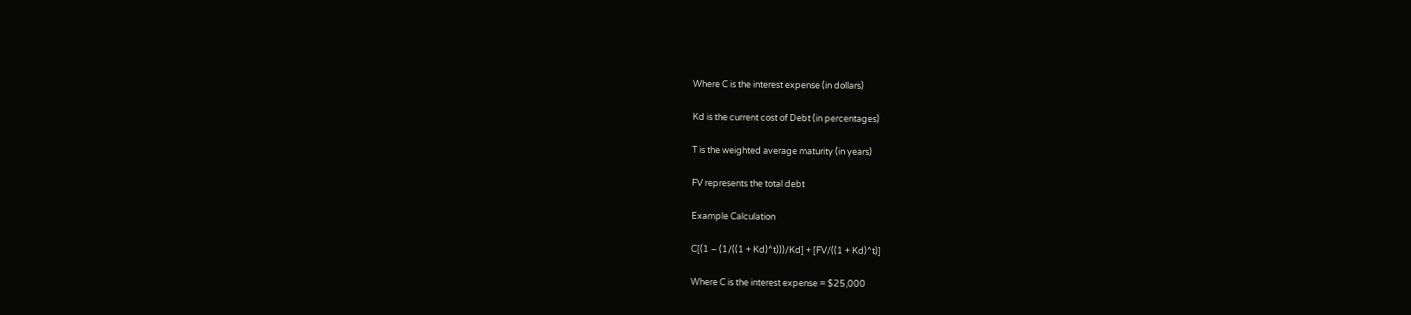Where C is the interest expense (in dollars)

Kd is the current cost of Debt (in percentages)

T is the weighted average maturity (in years)

FV represents the total debt

Example Calculation

C[(1 – (1/((1 + Kd)^t)))/Kd] + [FV/((1 + Kd)^t)]

Where C is the interest expense = $25,000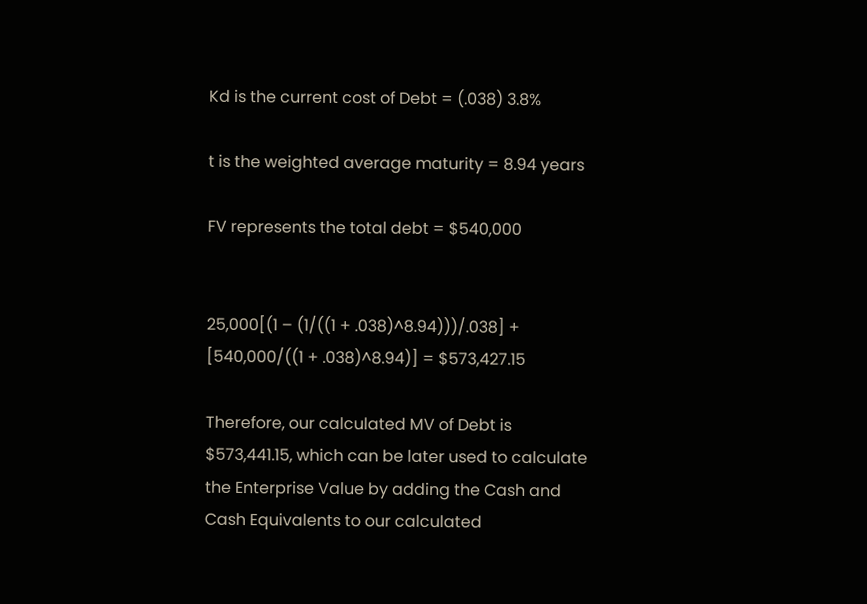Kd is the current cost of Debt = (.038) 3.8%

t is the weighted average maturity = 8.94 years

FV represents the total debt = $540,000


25,000[(1 – (1/((1 + .038)^8.94)))/.038] + [540,000/((1 + .038)^8.94)] = $573,427.15

Therefore, our calculated MV of Debt is $573,441.15, which can be later used to calculate the Enterprise Value by adding the Cash and Cash Equivalents to our calculated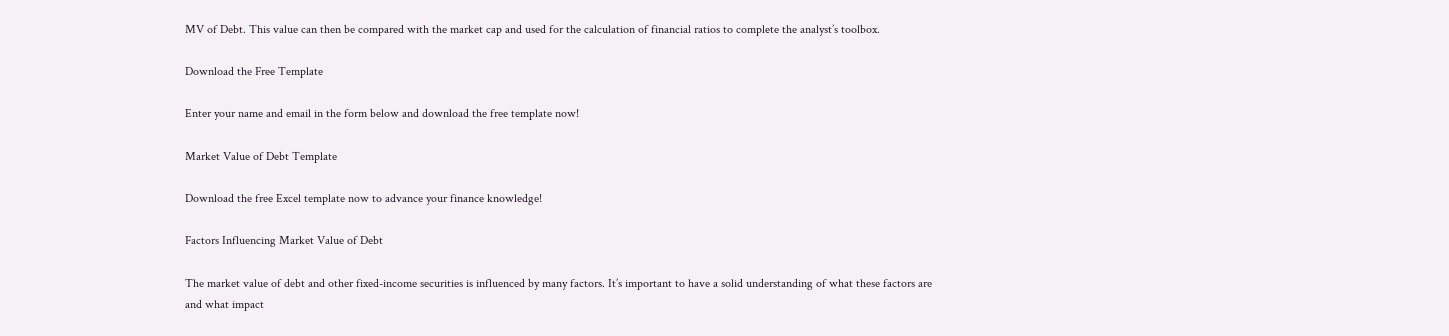MV of Debt. This value can then be compared with the market cap and used for the calculation of financial ratios to complete the analyst’s toolbox.

Download the Free Template

Enter your name and email in the form below and download the free template now!

Market Value of Debt Template

Download the free Excel template now to advance your finance knowledge!

Factors Influencing Market Value of Debt

The market value of debt and other fixed-income securities is influenced by many factors. It’s important to have a solid understanding of what these factors are and what impact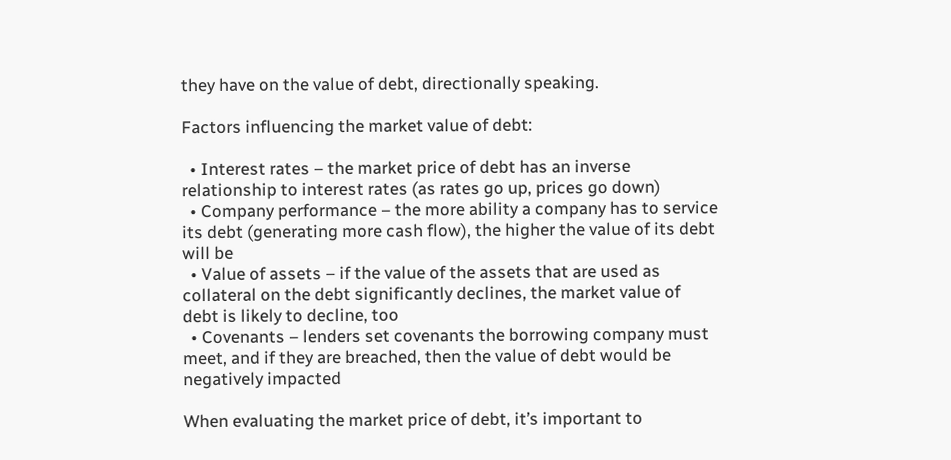they have on the value of debt, directionally speaking.

Factors influencing the market value of debt:

  • Interest rates – the market price of debt has an inverse relationship to interest rates (as rates go up, prices go down)
  • Company performance – the more ability a company has to service its debt (generating more cash flow), the higher the value of its debt will be
  • Value of assets – if the value of the assets that are used as collateral on the debt significantly declines, the market value of debt is likely to decline, too
  • Covenants – lenders set covenants the borrowing company must meet, and if they are breached, then the value of debt would be negatively impacted

When evaluating the market price of debt, it’s important to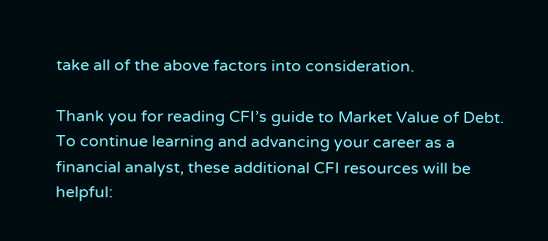take all of the above factors into consideration.

Thank you for reading CFI’s guide to Market Value of Debt. To continue learning and advancing your career as a financial analyst, these additional CFI resources will be helpful: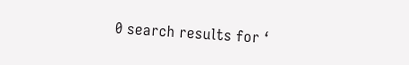0 search results for ‘